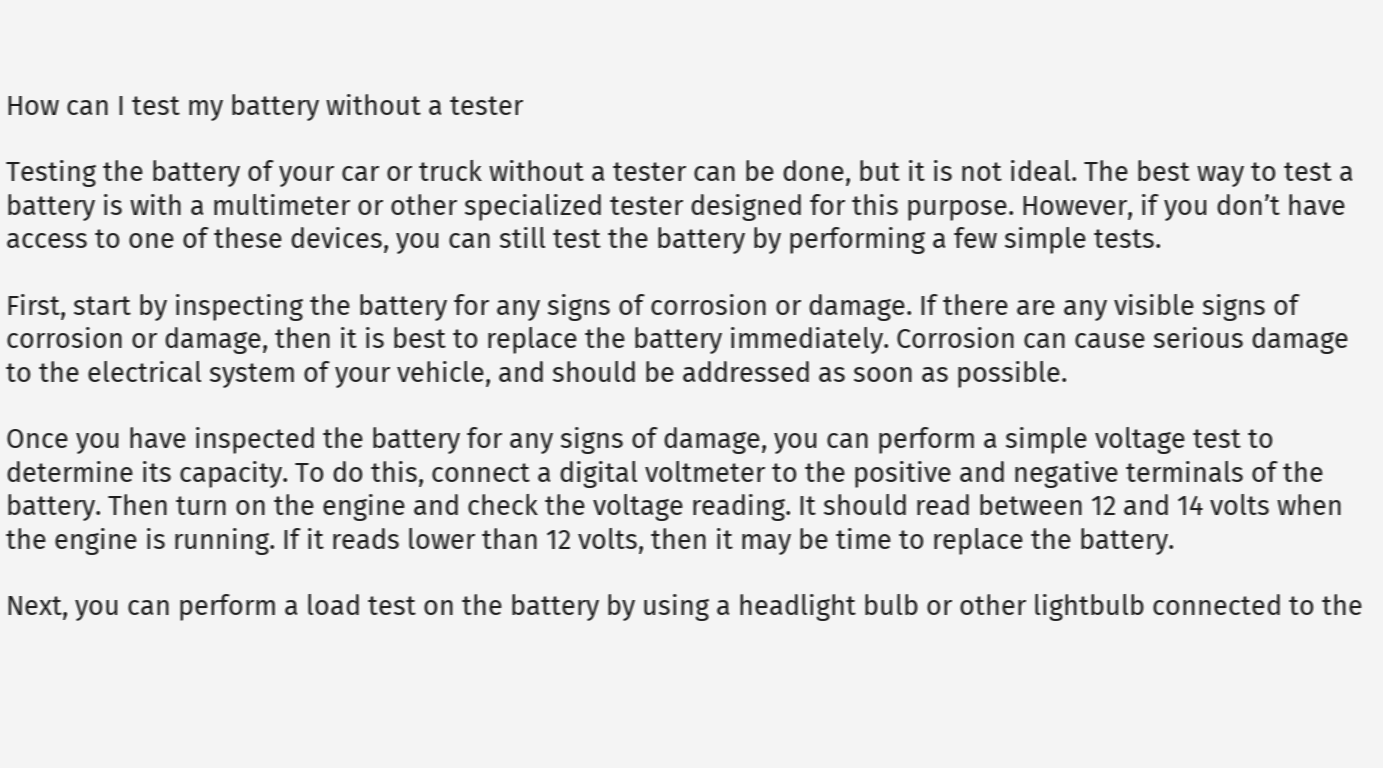How can I test my battery without a tester

Testing the battery of your car or truck without a tester can be done, but it is not ideal. The best way to test a battery is with a multimeter or other specialized tester designed for this purpose. However, if you don’t have access to one of these devices, you can still test the battery by performing a few simple tests.

First, start by inspecting the battery for any signs of corrosion or damage. If there are any visible signs of corrosion or damage, then it is best to replace the battery immediately. Corrosion can cause serious damage to the electrical system of your vehicle, and should be addressed as soon as possible.

Once you have inspected the battery for any signs of damage, you can perform a simple voltage test to determine its capacity. To do this, connect a digital voltmeter to the positive and negative terminals of the battery. Then turn on the engine and check the voltage reading. It should read between 12 and 14 volts when the engine is running. If it reads lower than 12 volts, then it may be time to replace the battery.

Next, you can perform a load test on the battery by using a headlight bulb or other lightbulb connected to the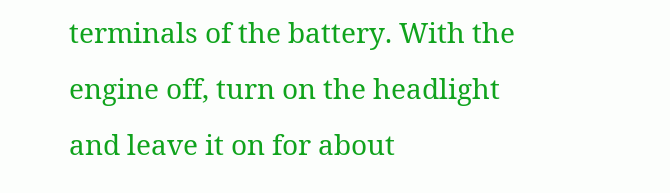terminals of the battery. With the engine off, turn on the headlight and leave it on for about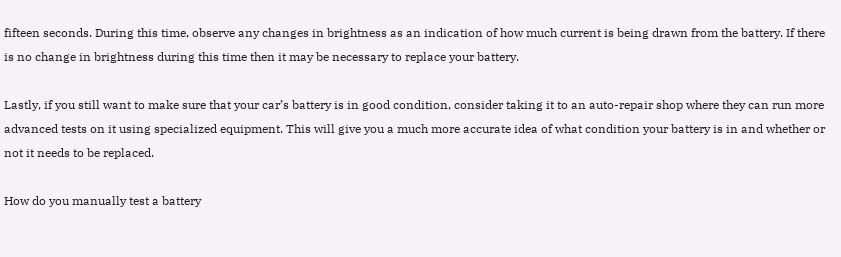fifteen seconds. During this time, observe any changes in brightness as an indication of how much current is being drawn from the battery. If there is no change in brightness during this time then it may be necessary to replace your battery.

Lastly, if you still want to make sure that your car’s battery is in good condition, consider taking it to an auto-repair shop where they can run more advanced tests on it using specialized equipment. This will give you a much more accurate idea of what condition your battery is in and whether or not it needs to be replaced.

How do you manually test a battery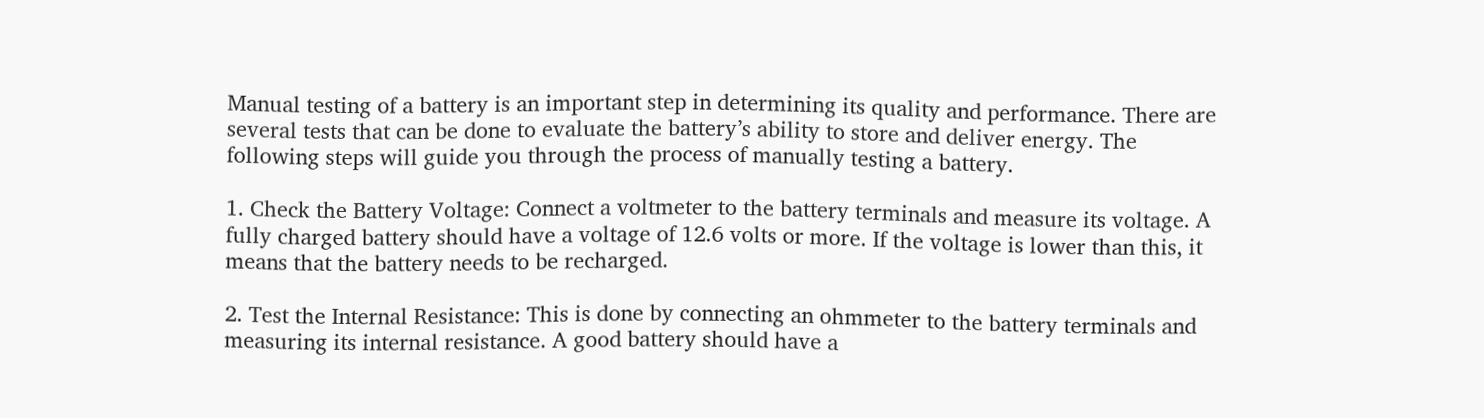Manual testing of a battery is an important step in determining its quality and performance. There are several tests that can be done to evaluate the battery’s ability to store and deliver energy. The following steps will guide you through the process of manually testing a battery.

1. Check the Battery Voltage: Connect a voltmeter to the battery terminals and measure its voltage. A fully charged battery should have a voltage of 12.6 volts or more. If the voltage is lower than this, it means that the battery needs to be recharged.

2. Test the Internal Resistance: This is done by connecting an ohmmeter to the battery terminals and measuring its internal resistance. A good battery should have a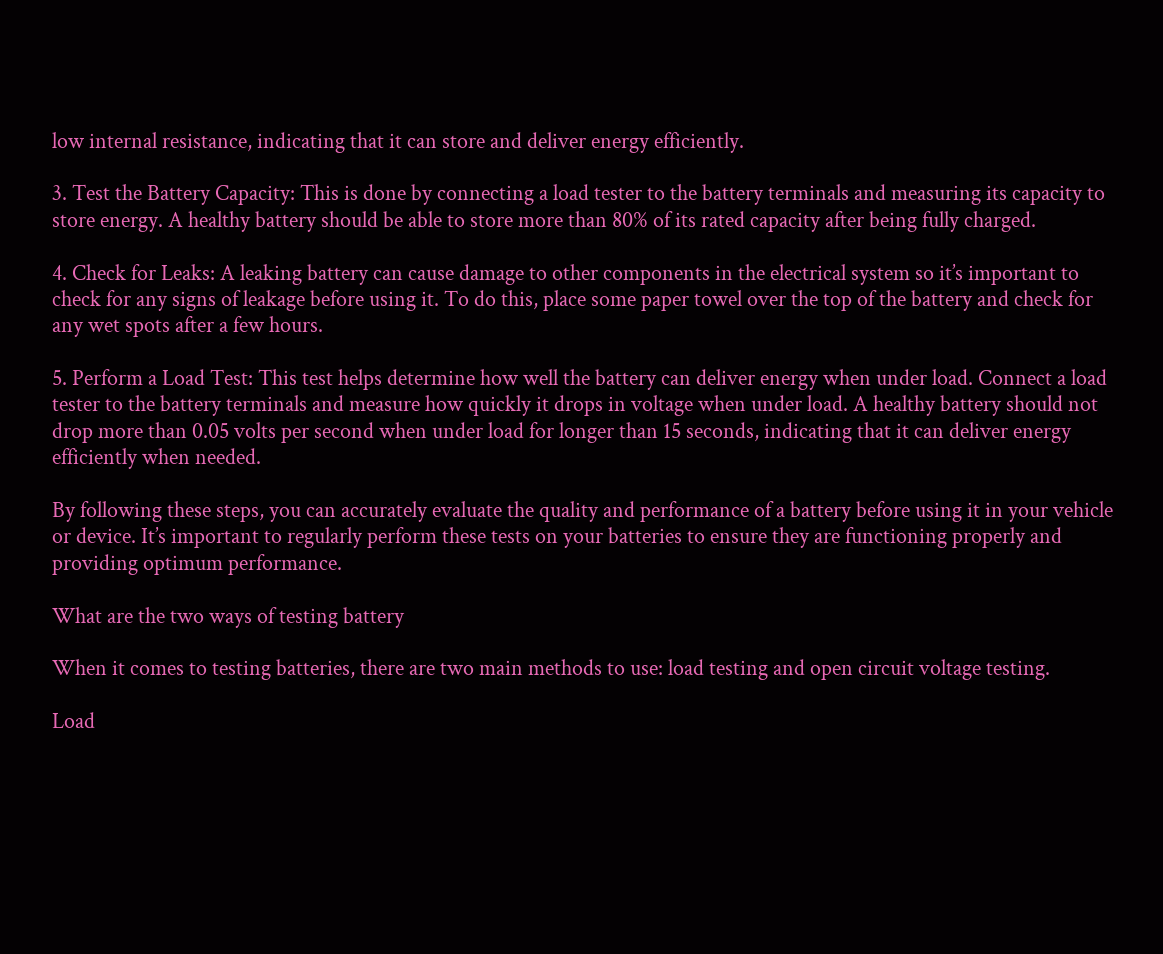low internal resistance, indicating that it can store and deliver energy efficiently.

3. Test the Battery Capacity: This is done by connecting a load tester to the battery terminals and measuring its capacity to store energy. A healthy battery should be able to store more than 80% of its rated capacity after being fully charged.

4. Check for Leaks: A leaking battery can cause damage to other components in the electrical system so it’s important to check for any signs of leakage before using it. To do this, place some paper towel over the top of the battery and check for any wet spots after a few hours.

5. Perform a Load Test: This test helps determine how well the battery can deliver energy when under load. Connect a load tester to the battery terminals and measure how quickly it drops in voltage when under load. A healthy battery should not drop more than 0.05 volts per second when under load for longer than 15 seconds, indicating that it can deliver energy efficiently when needed.

By following these steps, you can accurately evaluate the quality and performance of a battery before using it in your vehicle or device. It’s important to regularly perform these tests on your batteries to ensure they are functioning properly and providing optimum performance.

What are the two ways of testing battery

When it comes to testing batteries, there are two main methods to use: load testing and open circuit voltage testing.

Load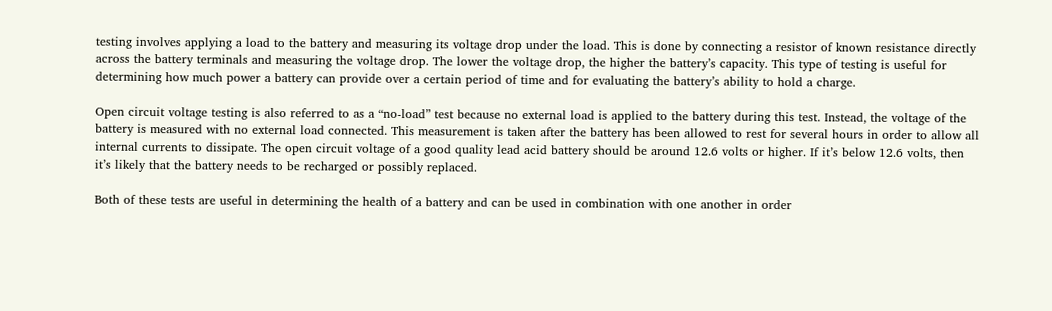testing involves applying a load to the battery and measuring its voltage drop under the load. This is done by connecting a resistor of known resistance directly across the battery terminals and measuring the voltage drop. The lower the voltage drop, the higher the battery’s capacity. This type of testing is useful for determining how much power a battery can provide over a certain period of time and for evaluating the battery’s ability to hold a charge.

Open circuit voltage testing is also referred to as a “no-load” test because no external load is applied to the battery during this test. Instead, the voltage of the battery is measured with no external load connected. This measurement is taken after the battery has been allowed to rest for several hours in order to allow all internal currents to dissipate. The open circuit voltage of a good quality lead acid battery should be around 12.6 volts or higher. If it’s below 12.6 volts, then it’s likely that the battery needs to be recharged or possibly replaced.

Both of these tests are useful in determining the health of a battery and can be used in combination with one another in order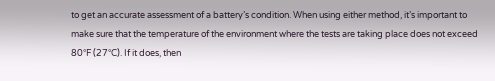to get an accurate assessment of a battery’s condition. When using either method, it’s important to make sure that the temperature of the environment where the tests are taking place does not exceed 80°F (27°C). If it does, then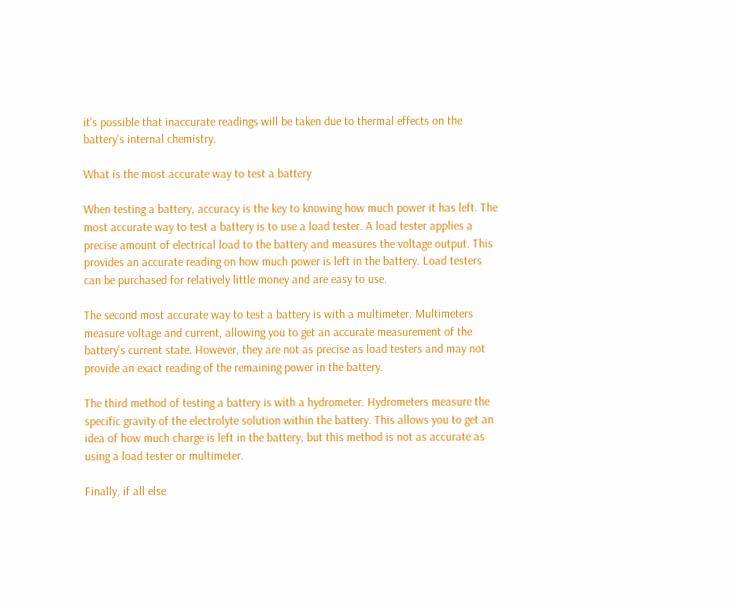it’s possible that inaccurate readings will be taken due to thermal effects on the battery’s internal chemistry.

What is the most accurate way to test a battery

When testing a battery, accuracy is the key to knowing how much power it has left. The most accurate way to test a battery is to use a load tester. A load tester applies a precise amount of electrical load to the battery and measures the voltage output. This provides an accurate reading on how much power is left in the battery. Load testers can be purchased for relatively little money and are easy to use.

The second most accurate way to test a battery is with a multimeter. Multimeters measure voltage and current, allowing you to get an accurate measurement of the battery’s current state. However, they are not as precise as load testers and may not provide an exact reading of the remaining power in the battery.

The third method of testing a battery is with a hydrometer. Hydrometers measure the specific gravity of the electrolyte solution within the battery. This allows you to get an idea of how much charge is left in the battery, but this method is not as accurate as using a load tester or multimeter.

Finally, if all else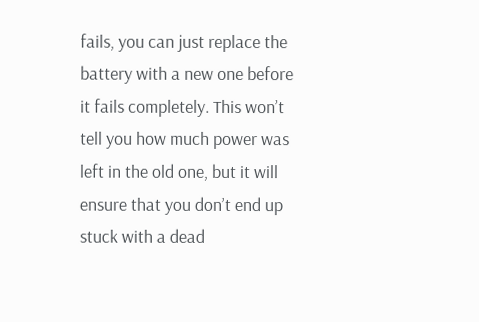fails, you can just replace the battery with a new one before it fails completely. This won’t tell you how much power was left in the old one, but it will ensure that you don’t end up stuck with a dead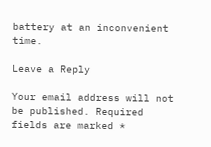battery at an inconvenient time.

Leave a Reply

Your email address will not be published. Required fields are marked *